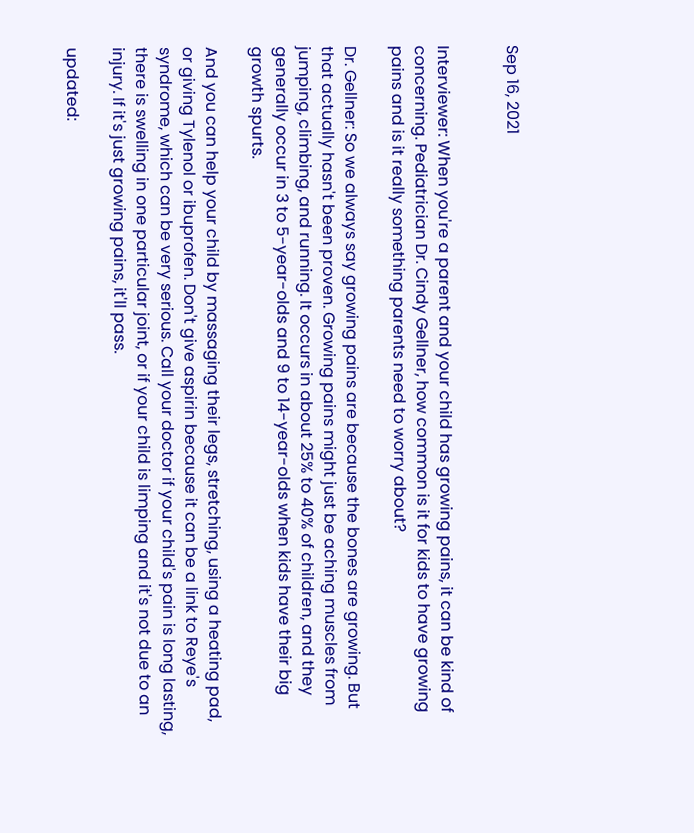Sep 16, 2021


Interviewer: When you're a parent and your child has growing pains, it can be kind of concerning. Pediatrician Dr. Cindy Gellner, how common is it for kids to have growing pains and is it really something parents need to worry about?

Dr. Gellner: So we always say growing pains are because the bones are growing. But that actually hasn't been proven. Growing pains might just be aching muscles from jumping, climbing, and running. It occurs in about 25% to 40% of children, and they generally occur in 3 to 5-year-olds and 9 to 14-year-olds when kids have their big growth spurts.

And you can help your child by massaging their legs, stretching, using a heating pad, or giving Tylenol or ibuprofen. Don't give aspirin because it can be a link to Reye's syndrome, which can be very serious. Call your doctor if your child's pain is long lasting, there is swelling in one particular joint, or if your child is limping and it's not due to an injury. If it's just growing pains, it'll pass.

updated: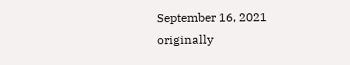September 16, 2021
originally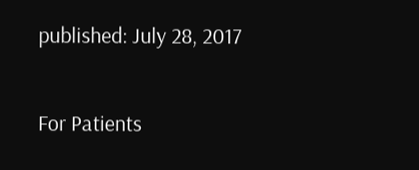published: July 28, 2017

For Patients